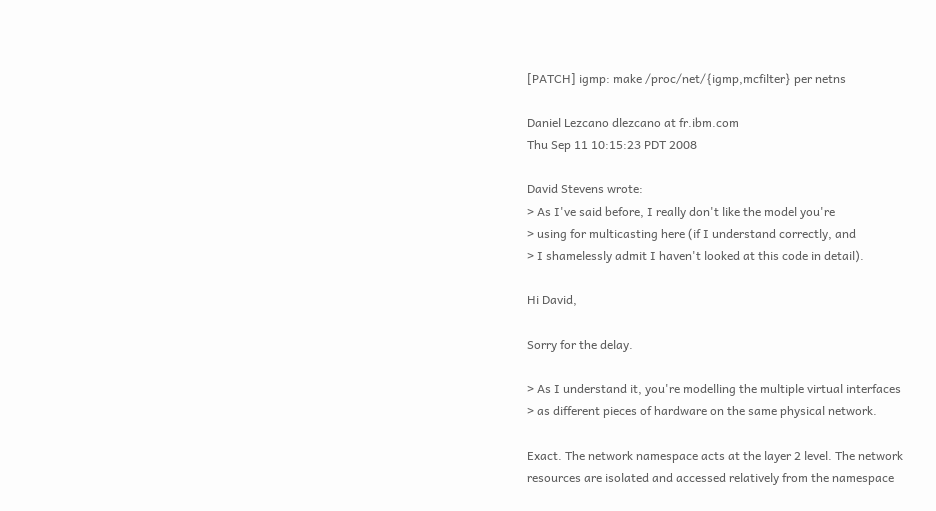[PATCH] igmp: make /proc/net/{igmp,mcfilter} per netns

Daniel Lezcano dlezcano at fr.ibm.com
Thu Sep 11 10:15:23 PDT 2008

David Stevens wrote:
> As I've said before, I really don't like the model you're
> using for multicasting here (if I understand correctly, and
> I shamelessly admit I haven't looked at this code in detail).

Hi David,

Sorry for the delay.

> As I understand it, you're modelling the multiple virtual interfaces
> as different pieces of hardware on the same physical network.

Exact. The network namespace acts at the layer 2 level. The network
resources are isolated and accessed relatively from the namespace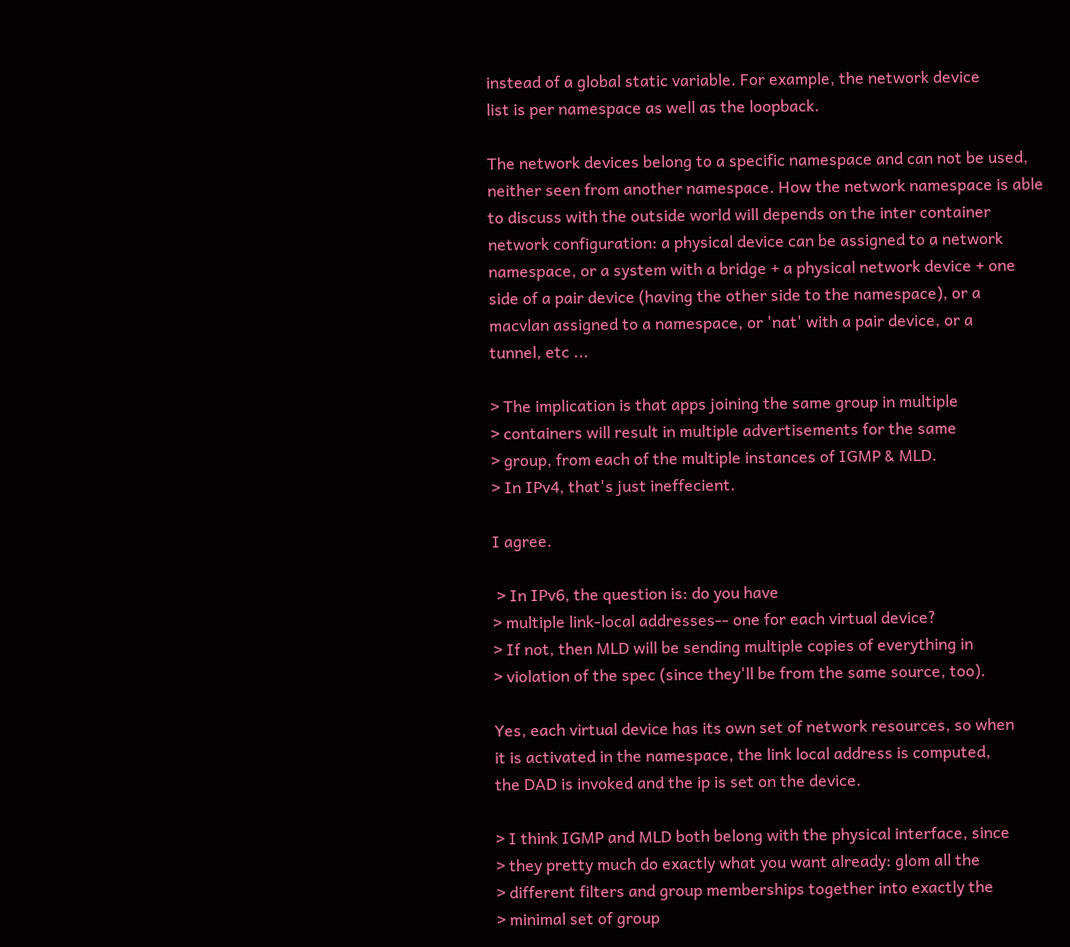instead of a global static variable. For example, the network device
list is per namespace as well as the loopback.

The network devices belong to a specific namespace and can not be used,
neither seen from another namespace. How the network namespace is able
to discuss with the outside world will depends on the inter container
network configuration: a physical device can be assigned to a network
namespace, or a system with a bridge + a physical network device + one
side of a pair device (having the other side to the namespace), or a
macvlan assigned to a namespace, or 'nat' with a pair device, or a
tunnel, etc ...

> The implication is that apps joining the same group in multiple
> containers will result in multiple advertisements for the same
> group, from each of the multiple instances of IGMP & MLD.
> In IPv4, that's just ineffecient.

I agree.

 > In IPv6, the question is: do you have
> multiple link-local addresses-- one for each virtual device?
> If not, then MLD will be sending multiple copies of everything in
> violation of the spec (since they'll be from the same source, too).

Yes, each virtual device has its own set of network resources, so when
it is activated in the namespace, the link local address is computed,
the DAD is invoked and the ip is set on the device.

> I think IGMP and MLD both belong with the physical interface, since
> they pretty much do exactly what you want already: glom all the
> different filters and group memberships together into exactly the
> minimal set of group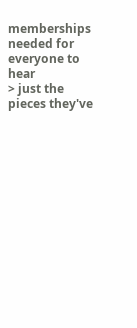memberships needed for everyone to hear
> just the pieces they've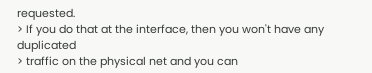requested.
> If you do that at the interface, then you won't have any duplicated
> traffic on the physical net and you can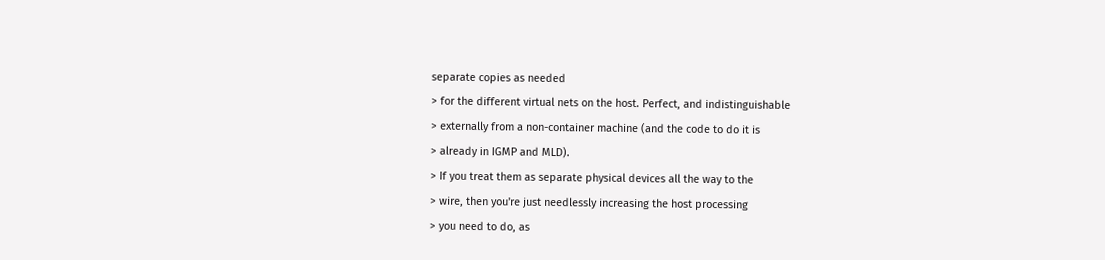separate copies as needed
> for the different virtual nets on the host. Perfect, and indistinguishable
> externally from a non-container machine (and the code to do it is
> already in IGMP and MLD).
> If you treat them as separate physical devices all the way to the
> wire, then you're just needlessly increasing the host processing
> you need to do, as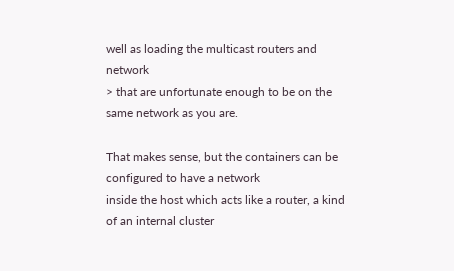well as loading the multicast routers and network
> that are unfortunate enough to be on the same network as you are.

That makes sense, but the containers can be configured to have a network
inside the host which acts like a router, a kind of an internal cluster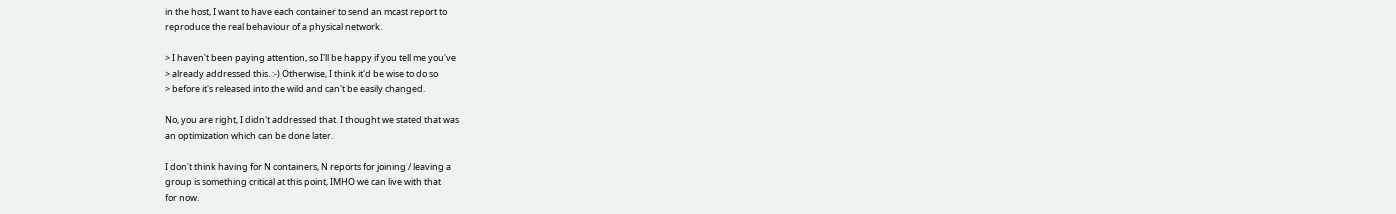in the host, I want to have each container to send an mcast report to
reproduce the real behaviour of a physical network.

> I haven't been paying attention, so I'll be happy if you tell me you've
> already addressed this. :-) Otherwise, I think it'd be wise to do so
> before it's released into the wild and can't be easily changed.

No, you are right, I didn't addressed that. I thought we stated that was
an optimization which can be done later.

I don't think having for N containers, N reports for joining / leaving a
group is something critical at this point, IMHO we can live with that
for now.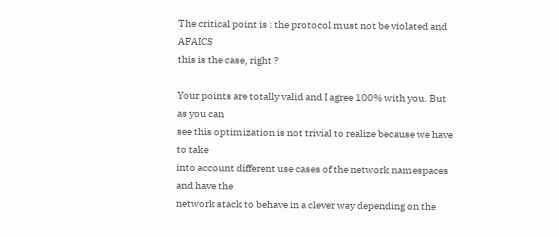The critical point is : the protocol must not be violated and AFAICS
this is the case, right ?

Your points are totally valid and I agree 100% with you. But as you can
see this optimization is not trivial to realize because we have to take
into account different use cases of the network namespaces and have the
network stack to behave in a clever way depending on the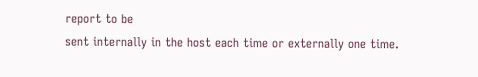report to be
sent internally in the host each time or externally one time.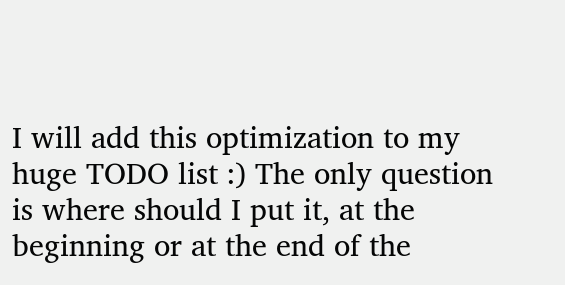I will add this optimization to my huge TODO list :) The only question
is where should I put it, at the beginning or at the end of the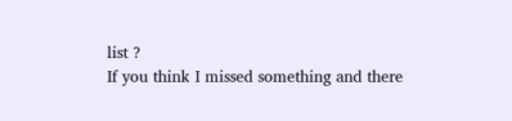list ?
If you think I missed something and there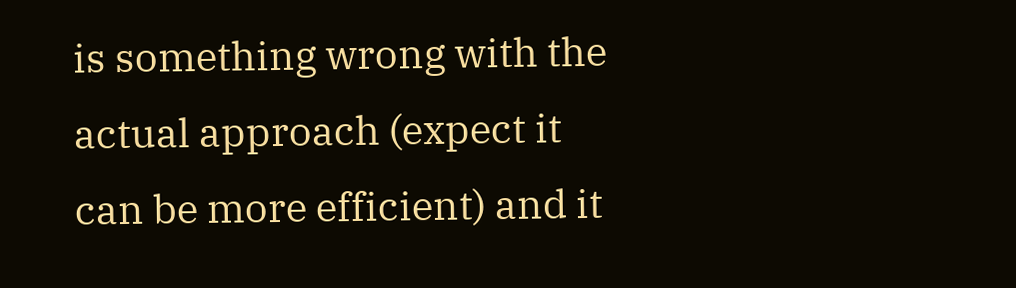is something wrong with the
actual approach (expect it can be more efficient) and it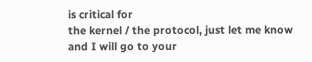is critical for
the kernel / the protocol, just let me know and I will go to your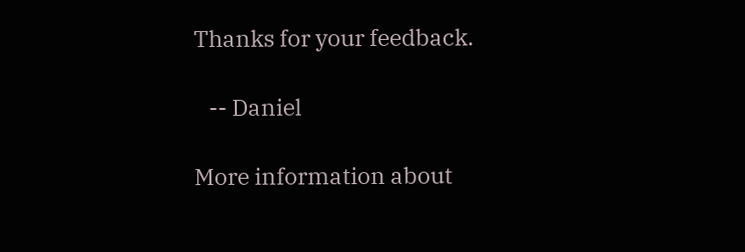Thanks for your feedback.

   -- Daniel

More information about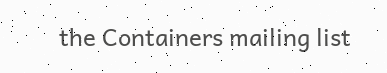the Containers mailing list